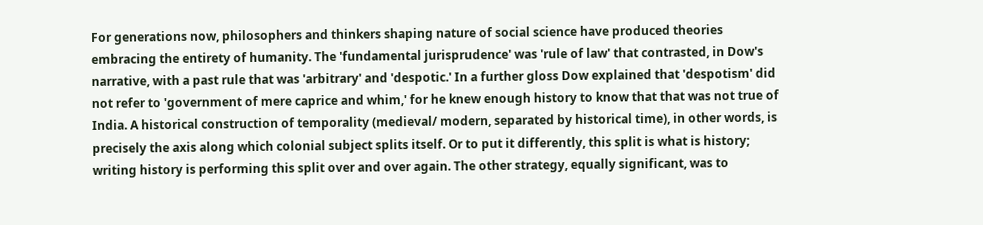For generations now, philosophers and thinkers shaping nature of social science have produced theories embracing the entirety of humanity. The 'fundamental jurisprudence' was 'rule of law' that contrasted, in Dow's narrative, with a past rule that was 'arbitrary' and 'despotic.' In a further gloss Dow explained that 'despotism' did not refer to 'government of mere caprice and whim,' for he knew enough history to know that that was not true of India. A historical construction of temporality (medieval/ modern, separated by historical time), in other words, is precisely the axis along which colonial subject splits itself. Or to put it differently, this split is what is history; writing history is performing this split over and over again. The other strategy, equally significant, was to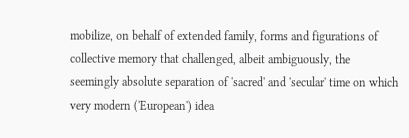mobilize, on behalf of extended family, forms and figurations of collective memory that challenged, albeit ambiguously, the seemingly absolute separation of 'sacred' and 'secular' time on which very modern ('European') idea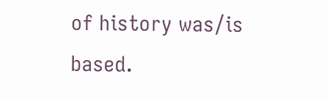of history was/is based.